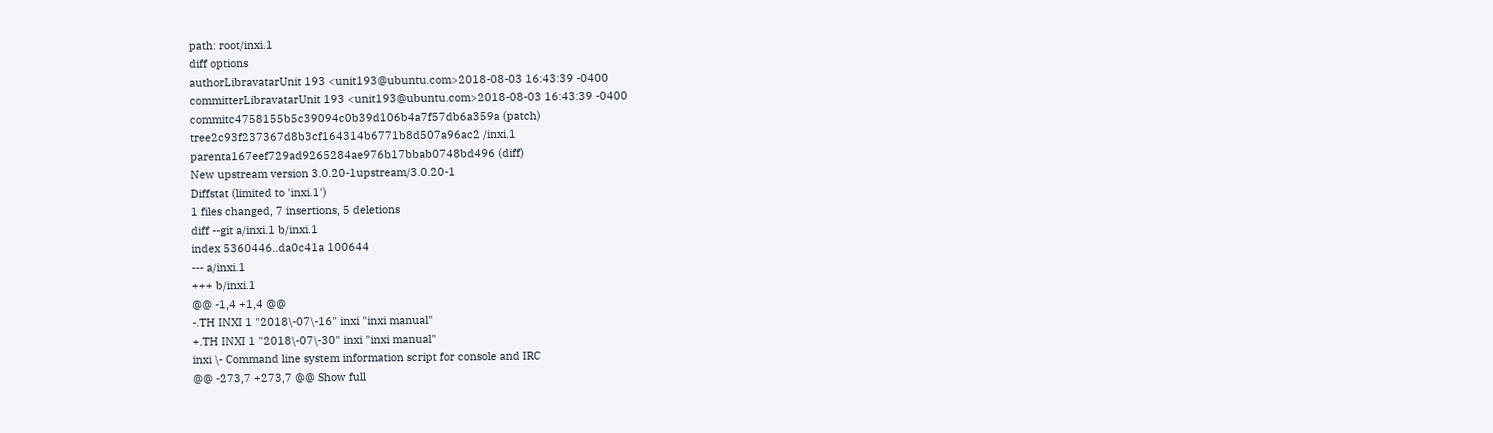path: root/inxi.1
diff options
authorLibravatarUnit 193 <unit193@ubuntu.com>2018-08-03 16:43:39 -0400
committerLibravatarUnit 193 <unit193@ubuntu.com>2018-08-03 16:43:39 -0400
commitc4758155b5c39094c0b39d106b4a7f57db6a359a (patch)
tree2c93f237367d8b3cf164314b6771b8d507a96ac2 /inxi.1
parenta167eef729ad9265284ae976b17bbab0748bd496 (diff)
New upstream version 3.0.20-1upstream/3.0.20-1
Diffstat (limited to 'inxi.1')
1 files changed, 7 insertions, 5 deletions
diff --git a/inxi.1 b/inxi.1
index 5360446..da0c41a 100644
--- a/inxi.1
+++ b/inxi.1
@@ -1,4 +1,4 @@
-.TH INXI 1 "2018\-07\-16" inxi "inxi manual"
+.TH INXI 1 "2018\-07\-30" inxi "inxi manual"
inxi \- Command line system information script for console and IRC
@@ -273,7 +273,7 @@ Show full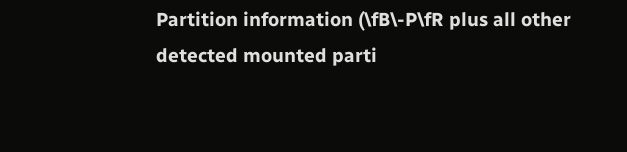Partition information (\fB\-P\fR plus all other detected mounted parti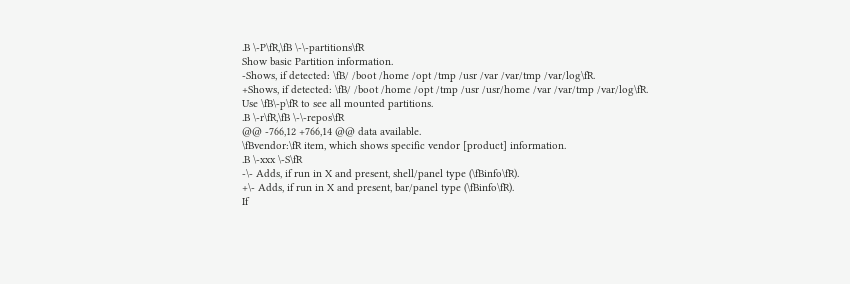.B \-P\fR,\fB \-\-partitions\fR
Show basic Partition information.
-Shows, if detected: \fB/ /boot /home /opt /tmp /usr /var /var/tmp /var/log\fR.
+Shows, if detected: \fB/ /boot /home /opt /tmp /usr /usr/home /var /var/tmp /var/log\fR.
Use \fB\-p\fR to see all mounted partitions.
.B \-r\fR,\fB \-\-repos\fR
@@ -766,12 +766,14 @@ data available.
\fBvendor:\fR item, which shows specific vendor [product] information.
.B \-xxx \-S\fR
-\- Adds, if run in X and present, shell/panel type (\fBinfo\fR).
+\- Adds, if run in X and present, bar/panel type (\fBinfo\fR).
If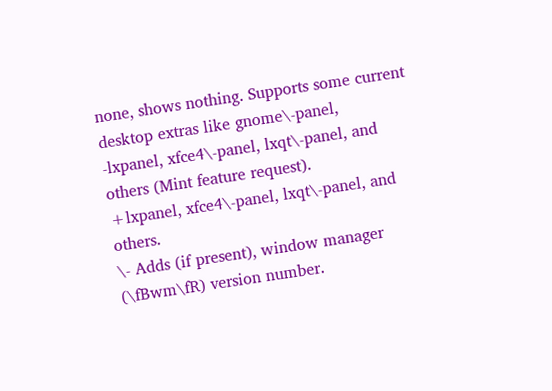none, shows nothing. Supports some current desktop extras like gnome\-panel,
-lxpanel, xfce4\-panel, lxqt\-panel, and others (Mint feature request).
+lxpanel, xfce4\-panel, lxqt\-panel, and others.
\- Adds (if present), window manager (\fBwm\fR) version number.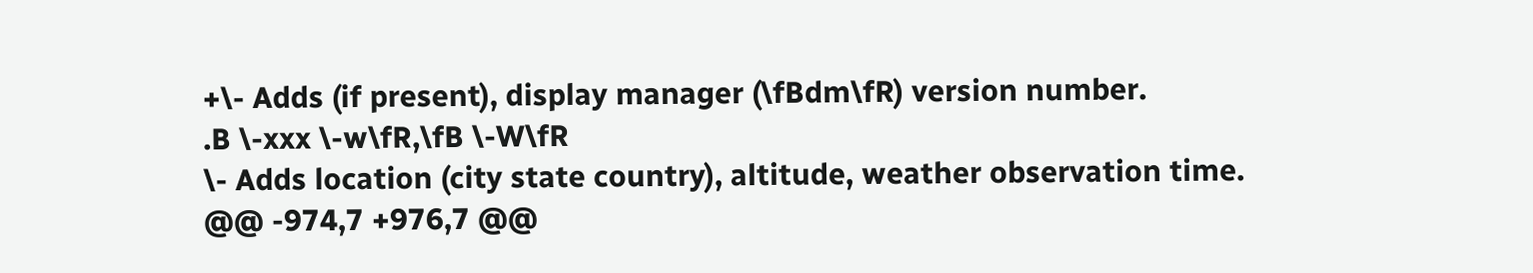+\- Adds (if present), display manager (\fBdm\fR) version number.
.B \-xxx \-w\fR,\fB \-W\fR
\- Adds location (city state country), altitude, weather observation time.
@@ -974,7 +976,7 @@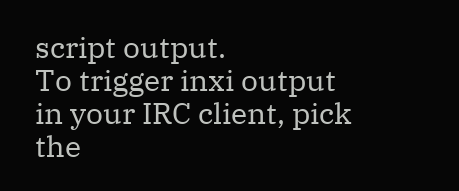script output.
To trigger inxi output in your IRC client, pick the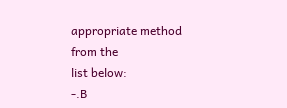appropriate method from the
list below:
-.B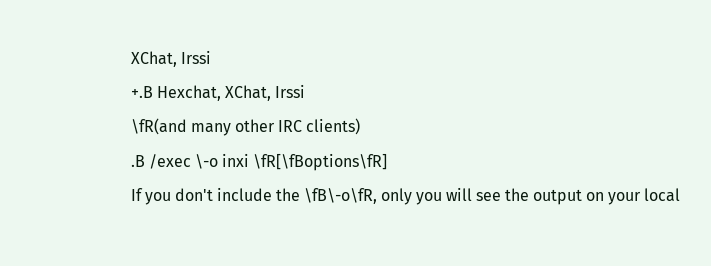XChat, Irssi
+.B Hexchat, XChat, Irssi
\fR(and many other IRC clients)
.B /exec \-o inxi \fR[\fBoptions\fR]
If you don't include the \fB\-o\fR, only you will see the output on your local